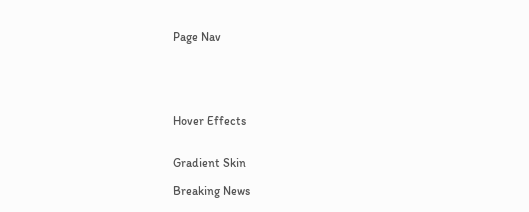Page Nav





Hover Effects


Gradient Skin

Breaking News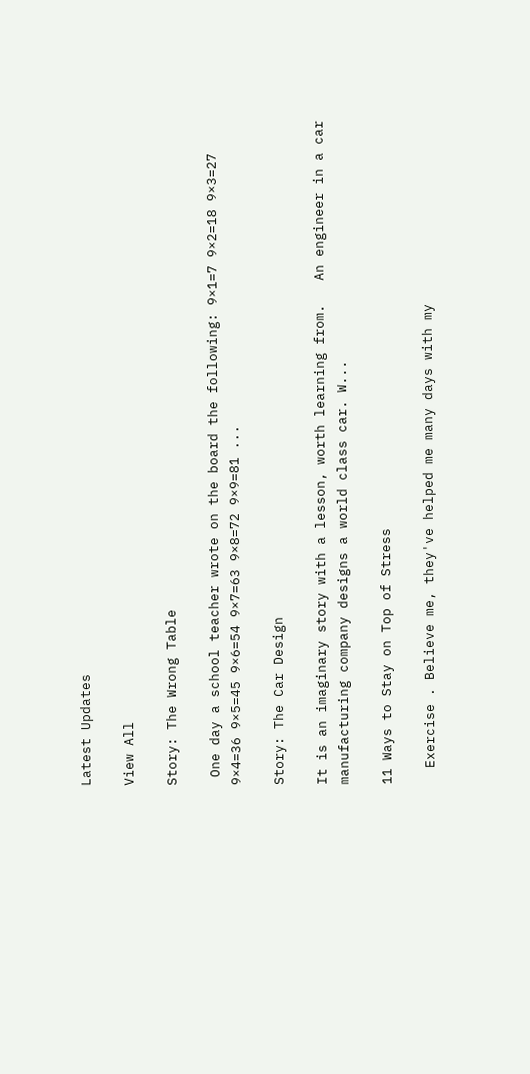Latest Updates

View All

Story: The Wrong Table

 One day a school teacher wrote on the board the following: 9×1=7 9×2=18 9×3=27 9×4=36 9×5=45 9×6=54 9×7=63 9×8=72 9×9=81 ...

Story: The Car Design

It is an imaginary story with a lesson, worth learning from.   An engineer in a car manufacturing company designs a world class car. W...

11 Ways to Stay on Top of Stress

  Exercise . Believe me, they've helped me many days with my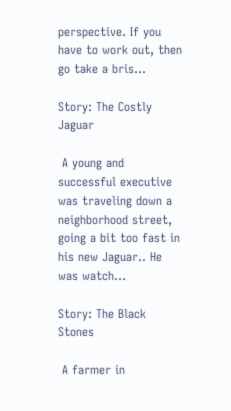perspective. If you have to work out, then go take a bris...

Story: The Costly Jaguar

 A young and successful executive was traveling down a neighborhood street, going a bit too fast in his new Jaguar.. He was watch...

Story: The Black Stones

 A farmer in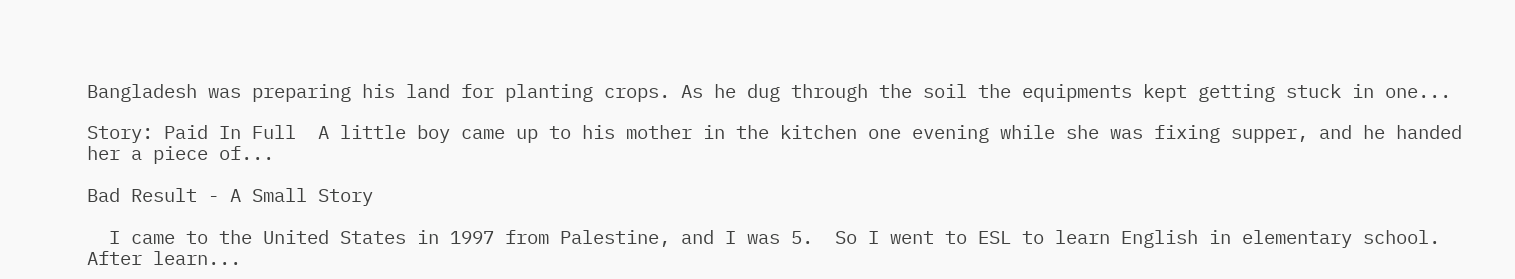Bangladesh was preparing his land for planting crops. As he dug through the soil the equipments kept getting stuck in one...

Story: Paid In Full  A little boy came up to his mother in the kitchen one evening while she was fixing supper, and he handed her a piece of...

Bad Result - A Small Story

  I came to the United States in 1997 from Palestine, and I was 5.  So I went to ESL to learn English in elementary school.  After learn...